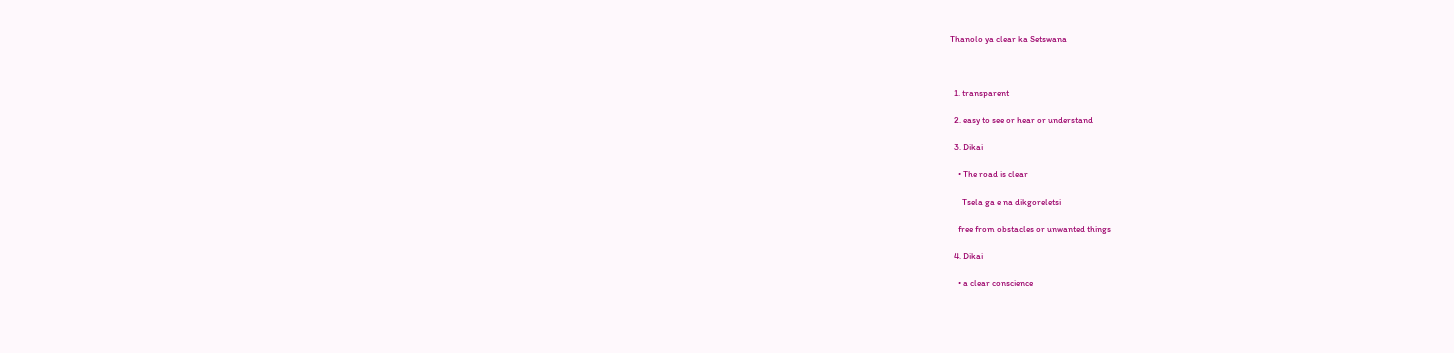Thanolo ya clear ka Setswana



  1. transparent

  2. easy to see or hear or understand

  3. Dikai

    • The road is clear

      Tsela ga e na dikgoreletsi

    free from obstacles or unwanted things

  4. Dikai

    • a clear conscience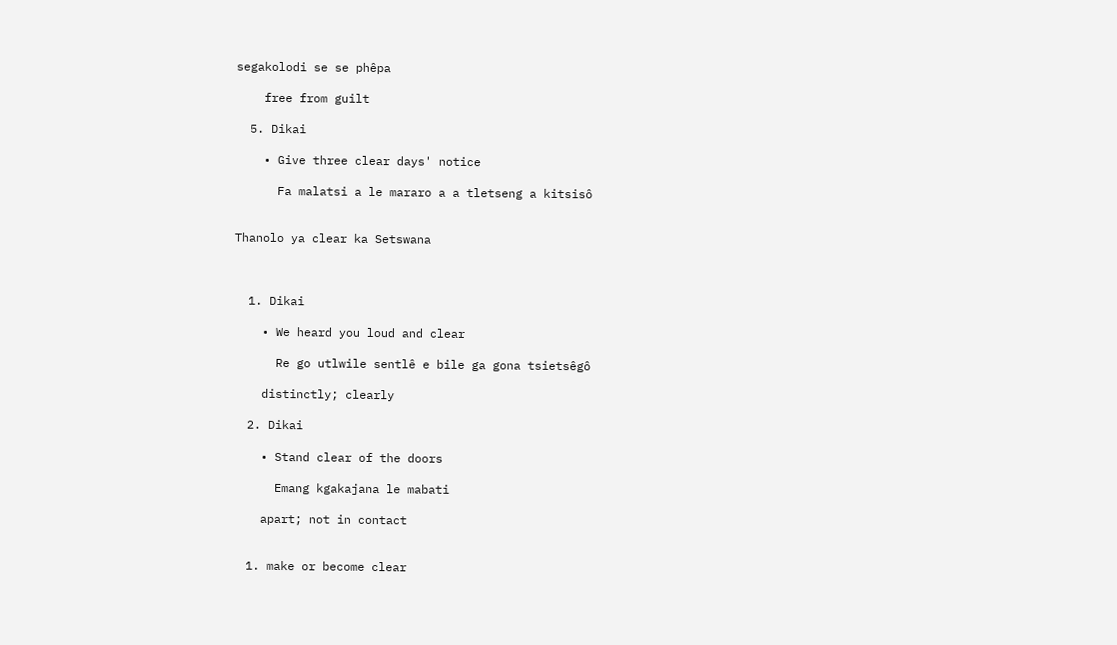segakolodi se se phêpa

    free from guilt

  5. Dikai

    • Give three clear days' notice

      Fa malatsi a le mararo a a tletseng a kitsisô


Thanolo ya clear ka Setswana



  1. Dikai

    • We heard you loud and clear

      Re go utlwile sentlê e bile ga gona tsietsêgô

    distinctly; clearly

  2. Dikai

    • Stand clear of the doors

      Emang kgakajana le mabati

    apart; not in contact


  1. make or become clear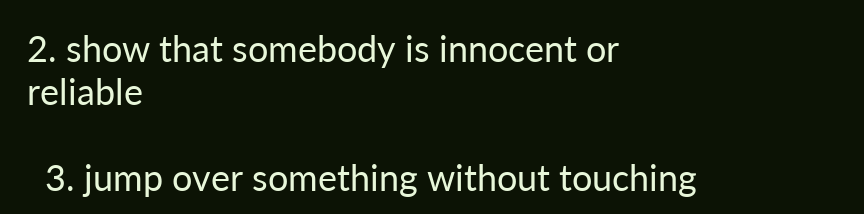2. show that somebody is innocent or reliable

  3. jump over something without touching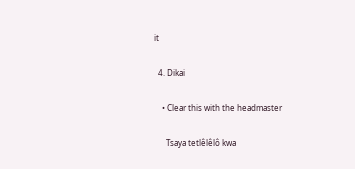it

  4. Dikai

    • Clear this with the headmaster

      Tsaya tetlêlêlô kwa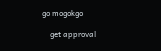go mogokgo

    get approval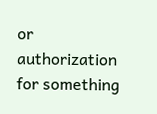or authorization for something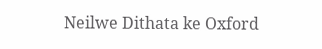Neilwe Dithata ke Oxford